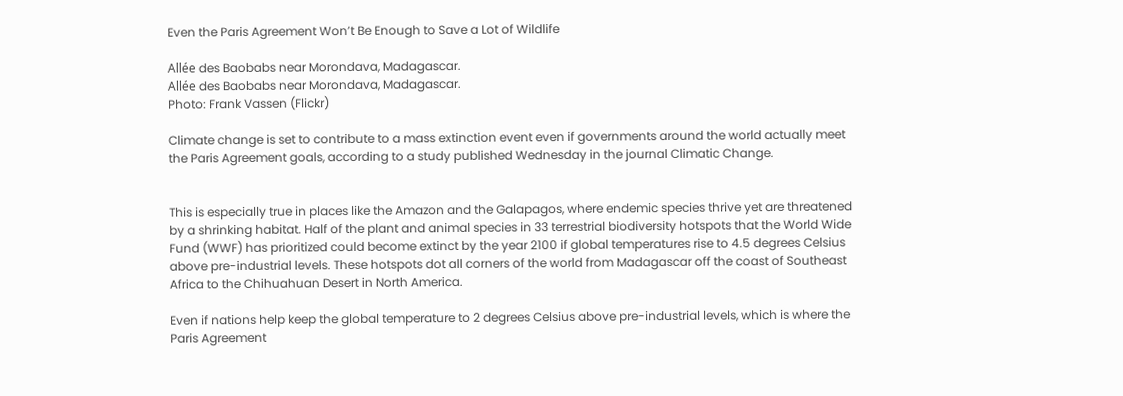Even the Paris Agreement Won’t Be Enough to Save a Lot of Wildlife

Allée des Baobabs near Morondava, Madagascar.
Allée des Baobabs near Morondava, Madagascar.
Photo: Frank Vassen (Flickr)

Climate change is set to contribute to a mass extinction event even if governments around the world actually meet the Paris Agreement goals, according to a study published Wednesday in the journal Climatic Change.


This is especially true in places like the Amazon and the Galapagos, where endemic species thrive yet are threatened by a shrinking habitat. Half of the plant and animal species in 33 terrestrial biodiversity hotspots that the World Wide Fund (WWF) has prioritized could become extinct by the year 2100 if global temperatures rise to 4.5 degrees Celsius above pre-industrial levels. These hotspots dot all corners of the world from Madagascar off the coast of Southeast Africa to the Chihuahuan Desert in North America.

Even if nations help keep the global temperature to 2 degrees Celsius above pre-industrial levels, which is where the Paris Agreement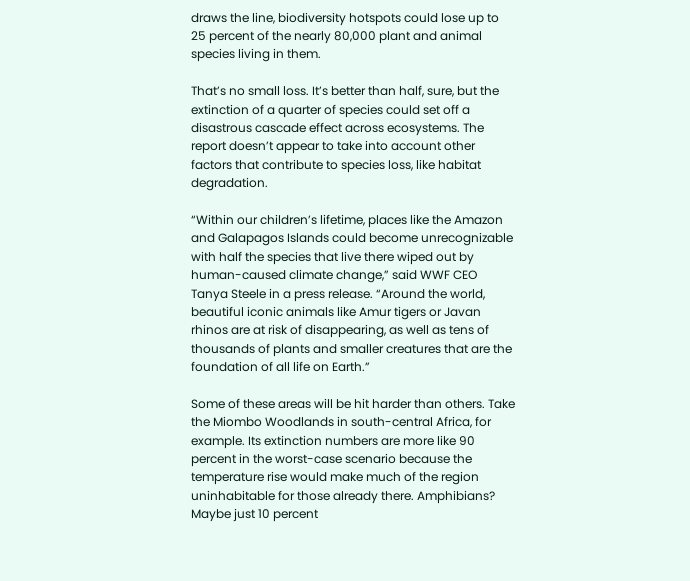draws the line, biodiversity hotspots could lose up to 25 percent of the nearly 80,000 plant and animal species living in them.

That’s no small loss. It’s better than half, sure, but the extinction of a quarter of species could set off a disastrous cascade effect across ecosystems. The report doesn’t appear to take into account other factors that contribute to species loss, like habitat degradation.

“Within our children’s lifetime, places like the Amazon and Galapagos Islands could become unrecognizable with half the species that live there wiped out by human-caused climate change,” said WWF CEO Tanya Steele in a press release. “Around the world, beautiful iconic animals like Amur tigers or Javan rhinos are at risk of disappearing, as well as tens of thousands of plants and smaller creatures that are the foundation of all life on Earth.”

Some of these areas will be hit harder than others. Take the Miombo Woodlands in south-central Africa, for example. Its extinction numbers are more like 90 percent in the worst-case scenario because the temperature rise would make much of the region uninhabitable for those already there. Amphibians? Maybe just 10 percent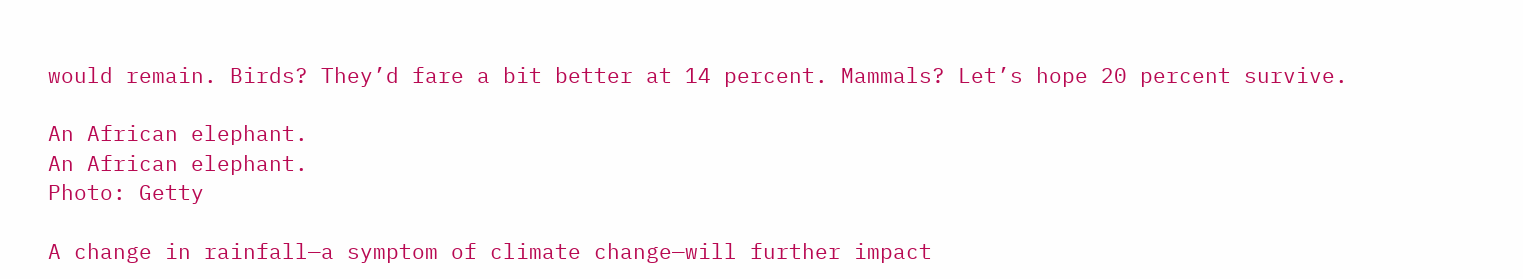would remain. Birds? They’d fare a bit better at 14 percent. Mammals? Let’s hope 20 percent survive.

An African elephant.
An African elephant.
Photo: Getty

A change in rainfall—a symptom of climate change—will further impact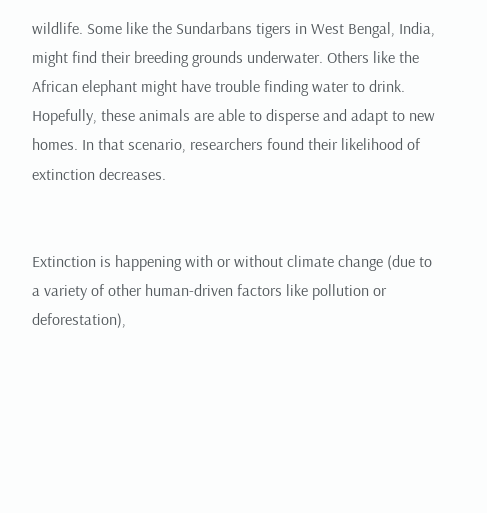wildlife. Some like the Sundarbans tigers in West Bengal, India, might find their breeding grounds underwater. Others like the African elephant might have trouble finding water to drink. Hopefully, these animals are able to disperse and adapt to new homes. In that scenario, researchers found their likelihood of extinction decreases.


Extinction is happening with or without climate change (due to a variety of other human-driven factors like pollution or deforestation),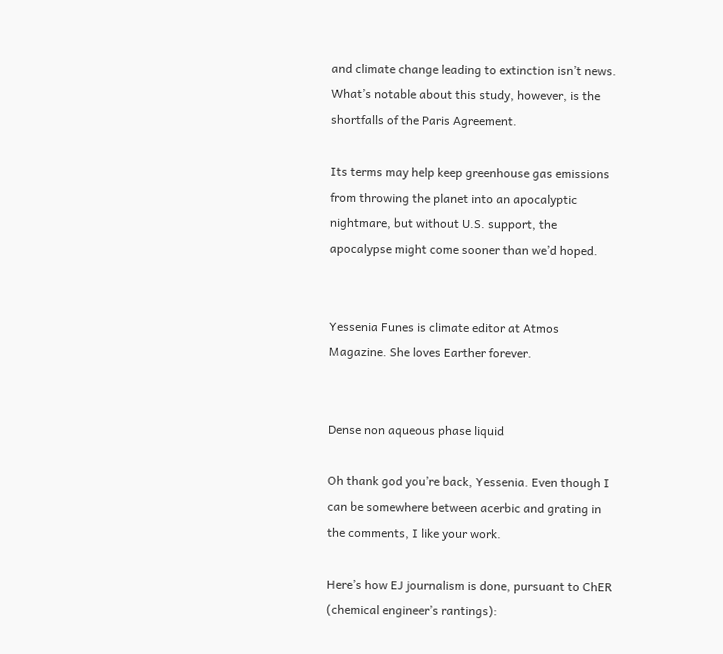and climate change leading to extinction isn’t news. What’s notable about this study, however, is the shortfalls of the Paris Agreement.

Its terms may help keep greenhouse gas emissions from throwing the planet into an apocalyptic nightmare, but without U.S. support, the apocalypse might come sooner than we’d hoped.


Yessenia Funes is climate editor at Atmos Magazine. She loves Earther forever.


Dense non aqueous phase liquid

Oh thank god you’re back, Yessenia. Even though I can be somewhere between acerbic and grating in the comments, I like your work.

Here’s how EJ journalism is done, pursuant to ChER (chemical engineer’s rantings):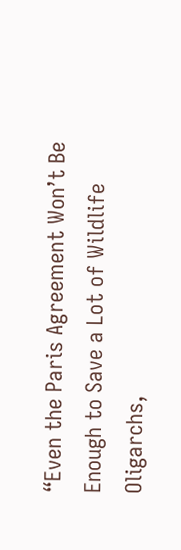“Even the Paris Agreement Won’t Be Enough to Save a Lot of Wildlife Oligarchs,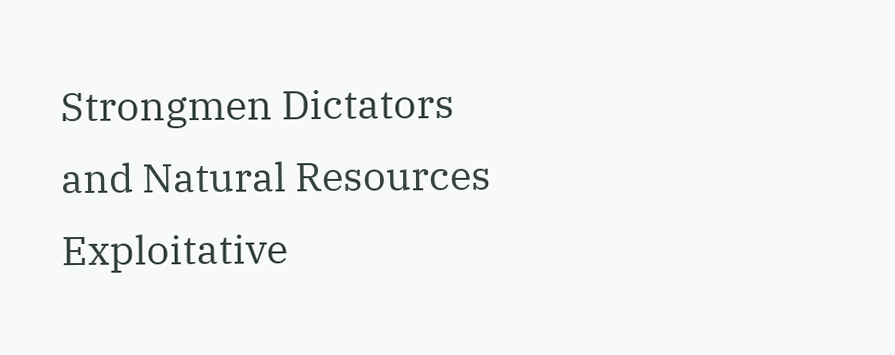Strongmen Dictators and Natural Resources Exploitative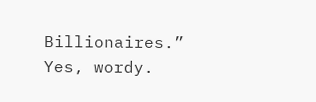Billionaires.” Yes, wordy.